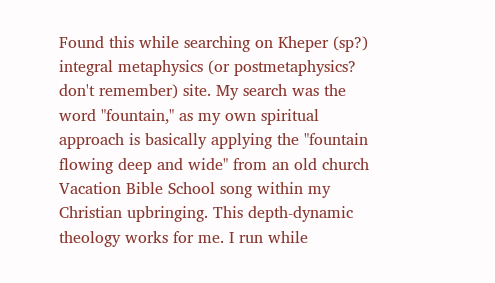Found this while searching on Kheper (sp?) integral metaphysics (or postmetaphysics? don't remember) site. My search was the word "fountain," as my own spiritual approach is basically applying the "fountain flowing deep and wide" from an old church Vacation Bible School song within my Christian upbringing. This depth-dynamic theology works for me. I run while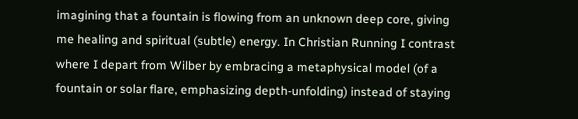imagining that a fountain is flowing from an unknown deep core, giving me healing and spiritual (subtle) energy. In Christian Running I contrast where I depart from Wilber by embracing a metaphysical model (of a fountain or solar flare, emphasizing depth-unfolding) instead of staying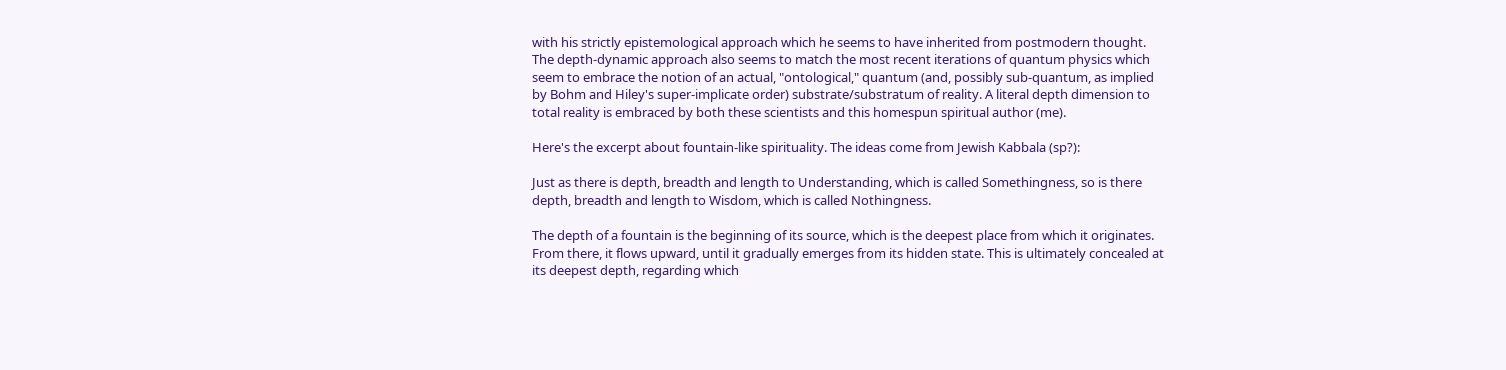with his strictly epistemological approach which he seems to have inherited from postmodern thought. The depth-dynamic approach also seems to match the most recent iterations of quantum physics which seem to embrace the notion of an actual, "ontological," quantum (and, possibly sub-quantum, as implied by Bohm and Hiley's super-implicate order) substrate/substratum of reality. A literal depth dimension to total reality is embraced by both these scientists and this homespun spiritual author (me).

Here's the excerpt about fountain-like spirituality. The ideas come from Jewish Kabbala (sp?):

Just as there is depth, breadth and length to Understanding, which is called Somethingness, so is there depth, breadth and length to Wisdom, which is called Nothingness.

The depth of a fountain is the beginning of its source, which is the deepest place from which it originates. From there, it flows upward, until it gradually emerges from its hidden state. This is ultimately concealed at its deepest depth, regarding which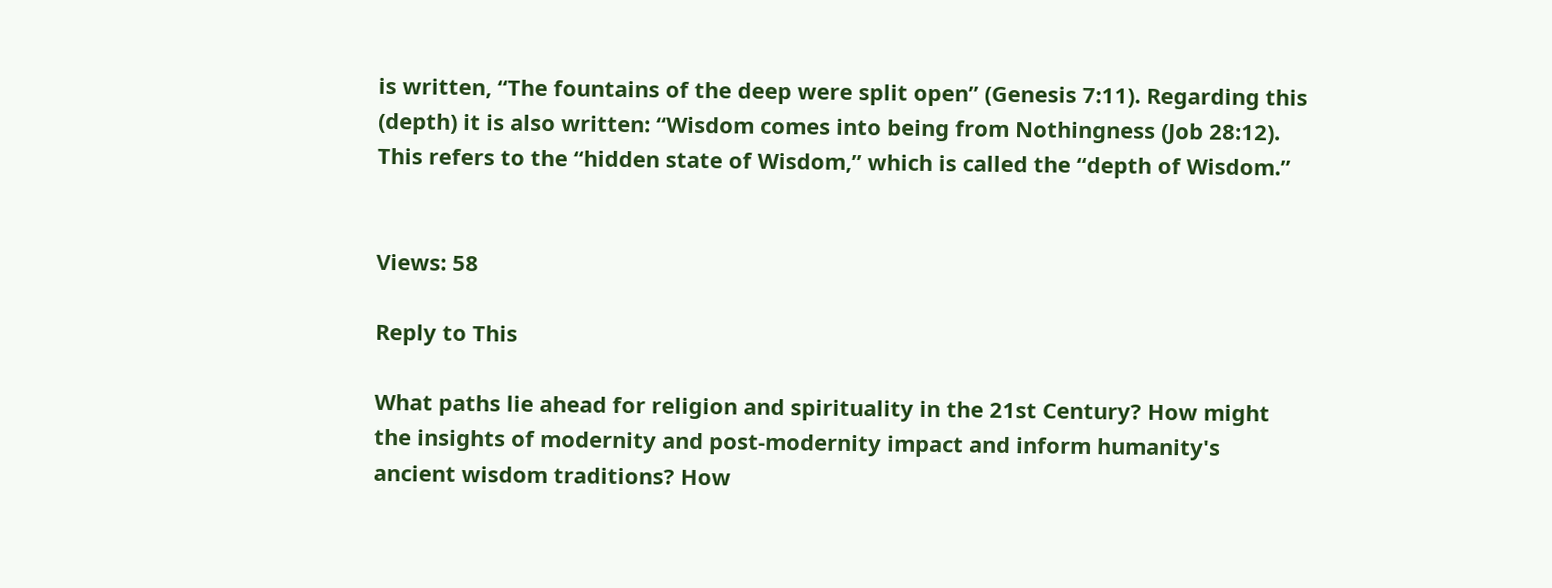is written, “The fountains of the deep were split open” (Genesis 7:11). Regarding this (depth) it is also written: “Wisdom comes into being from Nothingness (Job 28:12). This refers to the “hidden state of Wisdom,” which is called the “depth of Wisdom.”


Views: 58

Reply to This

What paths lie ahead for religion and spirituality in the 21st Century? How might the insights of modernity and post-modernity impact and inform humanity's ancient wisdom traditions? How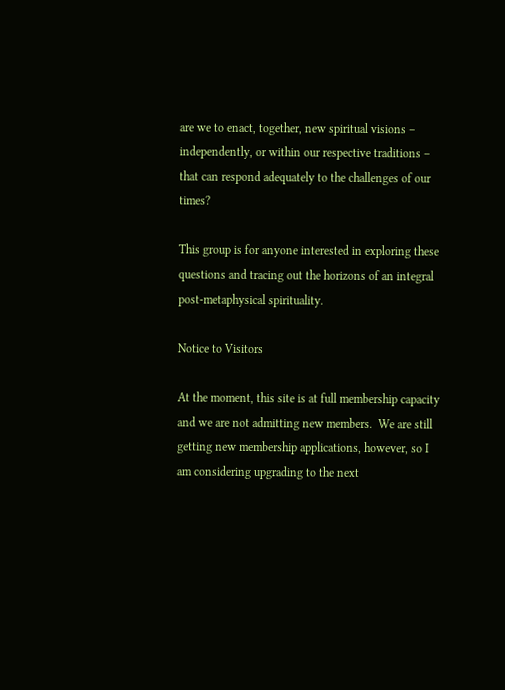are we to enact, together, new spiritual visions – independently, or within our respective traditions – that can respond adequately to the challenges of our times?

This group is for anyone interested in exploring these questions and tracing out the horizons of an integral post-metaphysical spirituality.

Notice to Visitors

At the moment, this site is at full membership capacity and we are not admitting new members.  We are still getting new membership applications, however, so I am considering upgrading to the next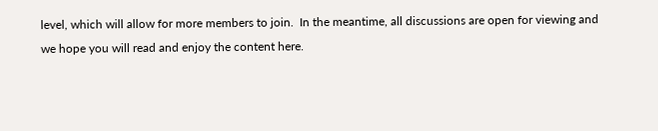level, which will allow for more members to join.  In the meantime, all discussions are open for viewing and we hope you will read and enjoy the content here.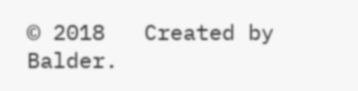© 2018   Created by Balder.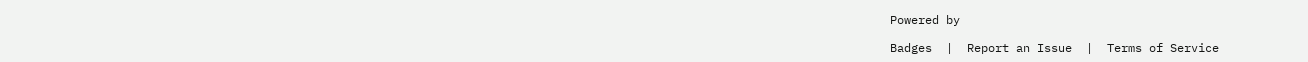Powered by

Badges  |  Report an Issue  |  Terms of Service